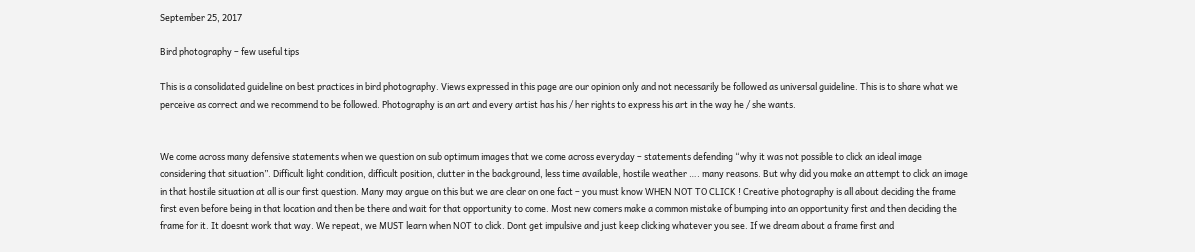September 25, 2017

Bird photography – few useful tips

This is a consolidated guideline on best practices in bird photography. Views expressed in this page are our opinion only and not necessarily be followed as universal guideline. This is to share what we perceive as correct and we recommend to be followed. Photography is an art and every artist has his / her rights to express his art in the way he / she wants.


We come across many defensive statements when we question on sub optimum images that we come across everyday – statements defending “why it was not possible to click an ideal image considering that situation”. Difficult light condition, difficult position, clutter in the background, less time available, hostile weather …. many reasons. But why did you make an attempt to click an image in that hostile situation at all is our first question. Many may argue on this but we are clear on one fact – you must know WHEN NOT TO CLICK ! Creative photography is all about deciding the frame first even before being in that location and then be there and wait for that opportunity to come. Most new comers make a common mistake of bumping into an opportunity first and then deciding the frame for it. It doesnt work that way. We repeat, we MUST learn when NOT to click. Dont get impulsive and just keep clicking whatever you see. If we dream about a frame first and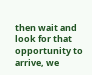then wait and look for that opportunity to arrive, we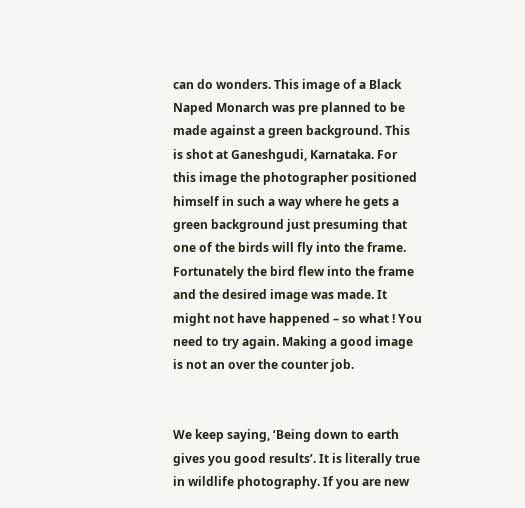can do wonders. This image of a Black Naped Monarch was pre planned to be made against a green background. This is shot at Ganeshgudi, Karnataka. For this image the photographer positioned himself in such a way where he gets a green background just presuming that one of the birds will fly into the frame. Fortunately the bird flew into the frame and the desired image was made. It might not have happened – so what ! You need to try again. Making a good image is not an over the counter job.


We keep saying, ‘Being down to earth gives you good results’. It is literally true in wildlife photography. If you are new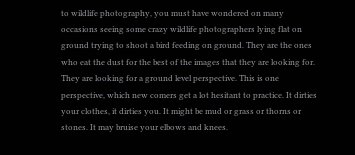to wildlife photography, you must have wondered on many occasions seeing some crazy wildlife photographers lying flat on ground trying to shoot a bird feeding on ground. They are the ones who eat the dust for the best of the images that they are looking for. They are looking for a ground level perspective. This is one perspective, which new comers get a lot hesitant to practice. It dirties your clothes, it dirties you. It might be mud or grass or thorns or stones. It may bruise your elbows and knees.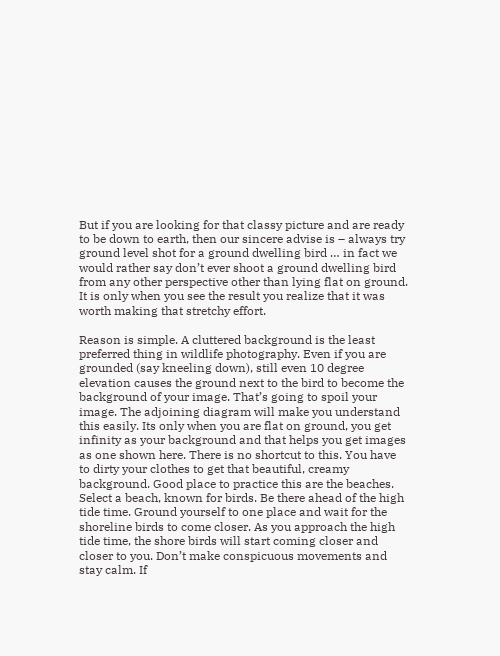But if you are looking for that classy picture and are ready to be down to earth, then our sincere advise is – always try ground level shot for a ground dwelling bird … in fact we would rather say don’t ever shoot a ground dwelling bird from any other perspective other than lying flat on ground. It is only when you see the result you realize that it was worth making that stretchy effort.

Reason is simple. A cluttered background is the least preferred thing in wildlife photography. Even if you are grounded (say kneeling down), still even 10 degree elevation causes the ground next to the bird to become the background of your image. That’s going to spoil your image. The adjoining diagram will make you understand this easily. Its only when you are flat on ground, you get infinity as your background and that helps you get images as one shown here. There is no shortcut to this. You have to dirty your clothes to get that beautiful, creamy background. Good place to practice this are the beaches. Select a beach, known for birds. Be there ahead of the high tide time. Ground yourself to one place and wait for the shoreline birds to come closer. As you approach the high tide time, the shore birds will start coming closer and closer to you. Don’t make conspicuous movements and stay calm. If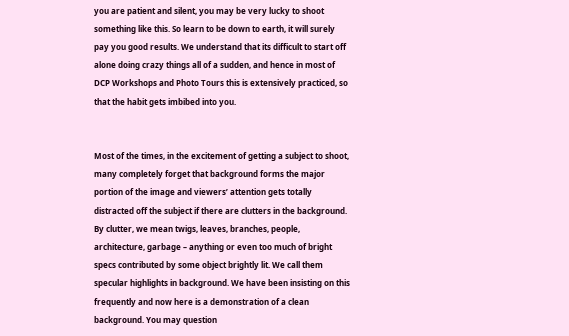you are patient and silent, you may be very lucky to shoot something like this. So learn to be down to earth, it will surely pay you good results. We understand that its difficult to start off alone doing crazy things all of a sudden, and hence in most of DCP Workshops and Photo Tours this is extensively practiced, so that the habit gets imbibed into you.


Most of the times, in the excitement of getting a subject to shoot, many completely forget that background forms the major portion of the image and viewers’ attention gets totally distracted off the subject if there are clutters in the background. By clutter, we mean twigs, leaves, branches, people, architecture, garbage – anything or even too much of bright specs contributed by some object brightly lit. We call them specular highlights in background. We have been insisting on this frequently and now here is a demonstration of a clean background. You may question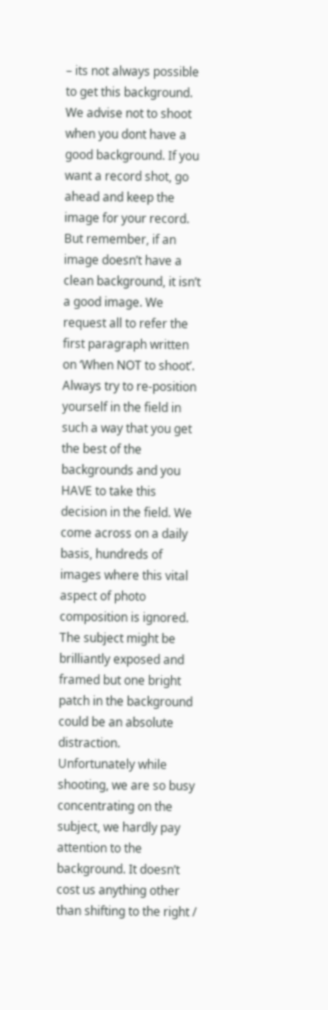– its not always possible to get this background. We advise not to shoot when you dont have a good background. If you want a record shot, go ahead and keep the image for your record. But remember, if an image doesn’t have a clean background, it isn’t a good image. We request all to refer the first paragraph written on ‘When NOT to shoot’. Always try to re-position yourself in the field in such a way that you get the best of the backgrounds and you HAVE to take this decision in the field. We come across on a daily basis, hundreds of images where this vital aspect of photo composition is ignored. The subject might be brilliantly exposed and framed but one bright patch in the background could be an absolute distraction. Unfortunately while shooting, we are so busy concentrating on the subject, we hardly pay attention to the background. It doesn’t cost us anything other than shifting to the right /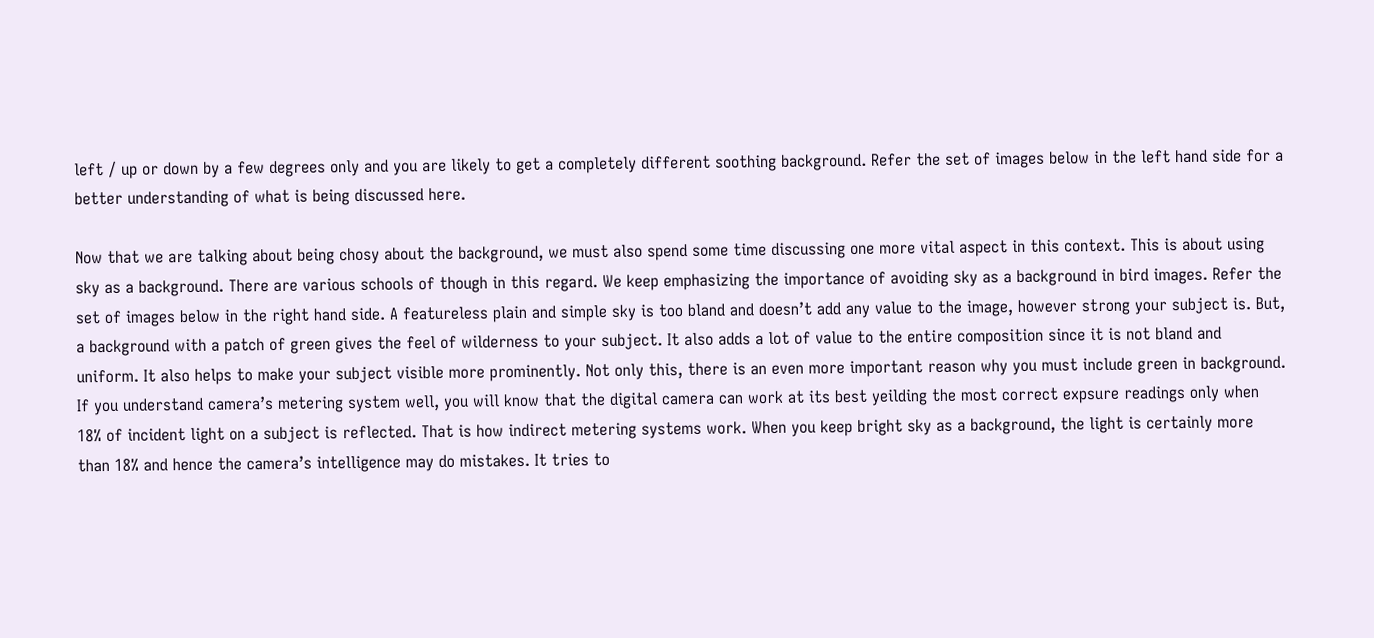left / up or down by a few degrees only and you are likely to get a completely different soothing background. Refer the set of images below in the left hand side for a better understanding of what is being discussed here.

Now that we are talking about being chosy about the background, we must also spend some time discussing one more vital aspect in this context. This is about using sky as a background. There are various schools of though in this regard. We keep emphasizing the importance of avoiding sky as a background in bird images. Refer the set of images below in the right hand side. A featureless plain and simple sky is too bland and doesn’t add any value to the image, however strong your subject is. But, a background with a patch of green gives the feel of wilderness to your subject. It also adds a lot of value to the entire composition since it is not bland and uniform. It also helps to make your subject visible more prominently. Not only this, there is an even more important reason why you must include green in background. If you understand camera’s metering system well, you will know that the digital camera can work at its best yeilding the most correct expsure readings only when 18% of incident light on a subject is reflected. That is how indirect metering systems work. When you keep bright sky as a background, the light is certainly more than 18% and hence the camera’s intelligence may do mistakes. It tries to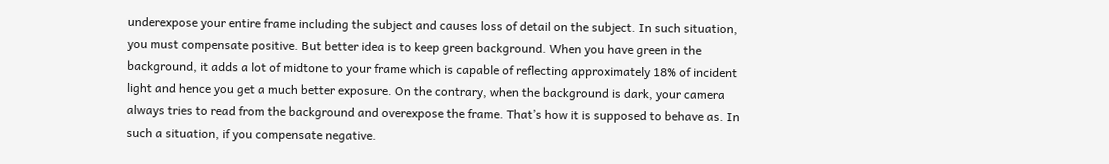underexpose your entire frame including the subject and causes loss of detail on the subject. In such situation, you must compensate positive. But better idea is to keep green background. When you have green in the background, it adds a lot of midtone to your frame which is capable of reflecting approximately 18% of incident light and hence you get a much better exposure. On the contrary, when the background is dark, your camera always tries to read from the background and overexpose the frame. That’s how it is supposed to behave as. In such a situation, if you compensate negative.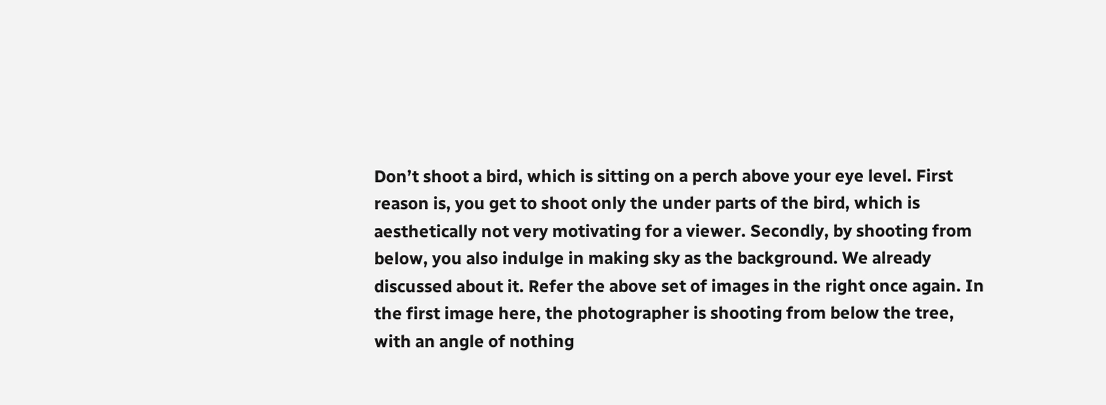Don’t shoot a bird, which is sitting on a perch above your eye level. First reason is, you get to shoot only the under parts of the bird, which is aesthetically not very motivating for a viewer. Secondly, by shooting from below, you also indulge in making sky as the background. We already discussed about it. Refer the above set of images in the right once again. In the first image here, the photographer is shooting from below the tree, with an angle of nothing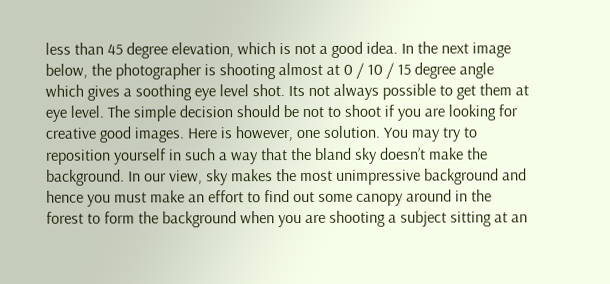less than 45 degree elevation, which is not a good idea. In the next image below, the photographer is shooting almost at 0 / 10 / 15 degree angle which gives a soothing eye level shot. Its not always possible to get them at eye level. The simple decision should be not to shoot if you are looking for creative good images. Here is however, one solution. You may try to reposition yourself in such a way that the bland sky doesn’t make the background. In our view, sky makes the most unimpressive background and hence you must make an effort to find out some canopy around in the forest to form the background when you are shooting a subject sitting at an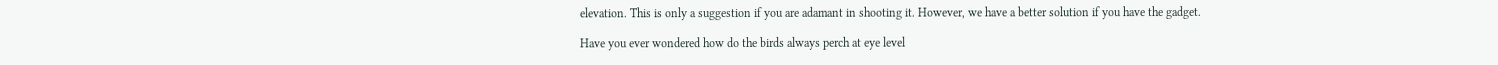elevation. This is only a suggestion if you are adamant in shooting it. However, we have a better solution if you have the gadget.

Have you ever wondered how do the birds always perch at eye level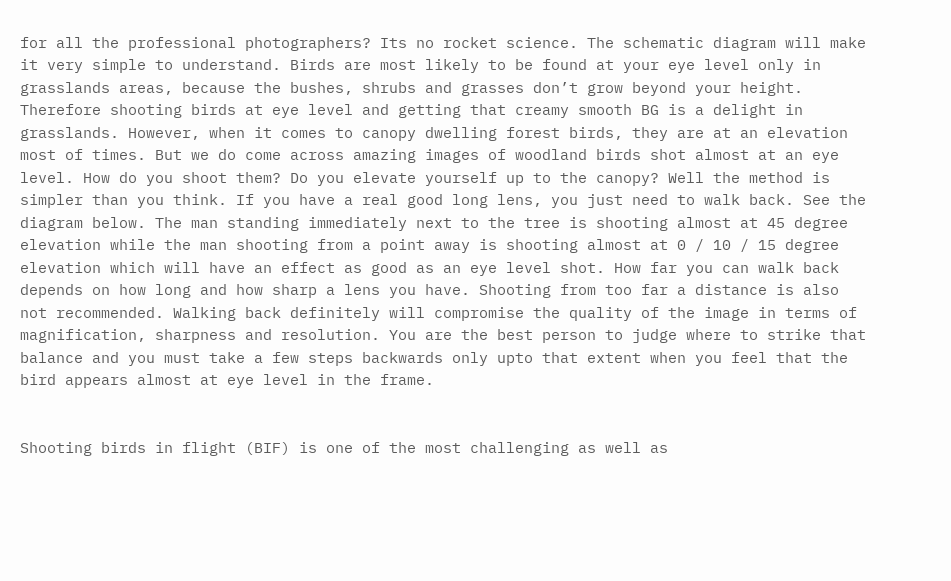for all the professional photographers? Its no rocket science. The schematic diagram will make it very simple to understand. Birds are most likely to be found at your eye level only in grasslands areas, because the bushes, shrubs and grasses don’t grow beyond your height. Therefore shooting birds at eye level and getting that creamy smooth BG is a delight in grasslands. However, when it comes to canopy dwelling forest birds, they are at an elevation most of times. But we do come across amazing images of woodland birds shot almost at an eye level. How do you shoot them? Do you elevate yourself up to the canopy? Well the method is simpler than you think. If you have a real good long lens, you just need to walk back. See the diagram below. The man standing immediately next to the tree is shooting almost at 45 degree elevation while the man shooting from a point away is shooting almost at 0 / 10 / 15 degree elevation which will have an effect as good as an eye level shot. How far you can walk back depends on how long and how sharp a lens you have. Shooting from too far a distance is also not recommended. Walking back definitely will compromise the quality of the image in terms of magnification, sharpness and resolution. You are the best person to judge where to strike that balance and you must take a few steps backwards only upto that extent when you feel that the bird appears almost at eye level in the frame.


Shooting birds in flight (BIF) is one of the most challenging as well as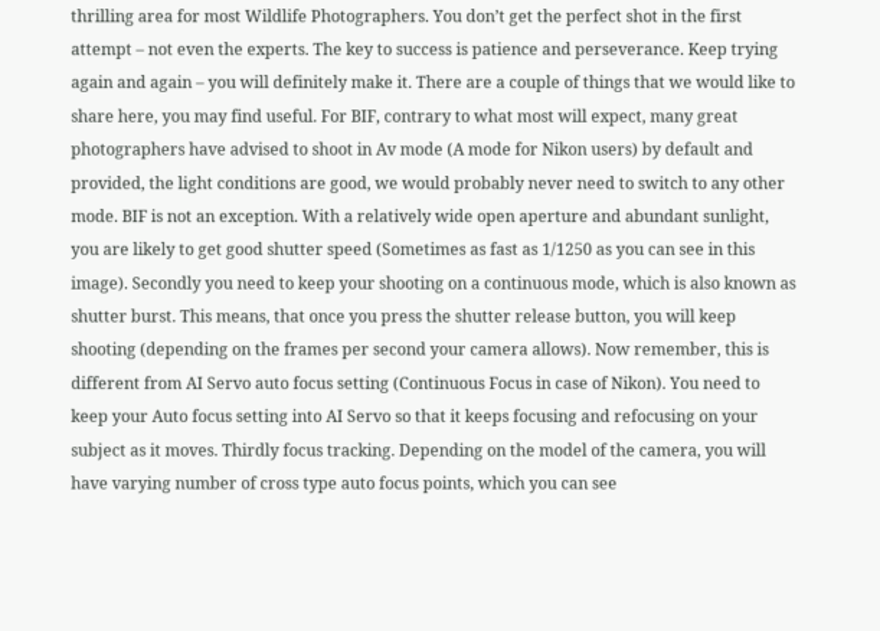thrilling area for most Wildlife Photographers. You don’t get the perfect shot in the first attempt – not even the experts. The key to success is patience and perseverance. Keep trying again and again – you will definitely make it. There are a couple of things that we would like to share here, you may find useful. For BIF, contrary to what most will expect, many great photographers have advised to shoot in Av mode (A mode for Nikon users) by default and provided, the light conditions are good, we would probably never need to switch to any other mode. BIF is not an exception. With a relatively wide open aperture and abundant sunlight, you are likely to get good shutter speed (Sometimes as fast as 1/1250 as you can see in this image). Secondly you need to keep your shooting on a continuous mode, which is also known as shutter burst. This means, that once you press the shutter release button, you will keep shooting (depending on the frames per second your camera allows). Now remember, this is different from AI Servo auto focus setting (Continuous Focus in case of Nikon). You need to keep your Auto focus setting into AI Servo so that it keeps focusing and refocusing on your subject as it moves. Thirdly focus tracking. Depending on the model of the camera, you will have varying number of cross type auto focus points, which you can see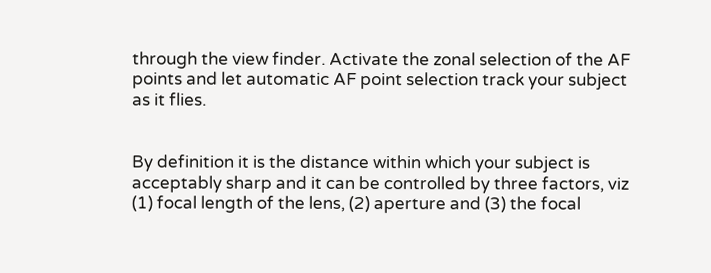through the view finder. Activate the zonal selection of the AF points and let automatic AF point selection track your subject as it flies.


By definition it is the distance within which your subject is acceptably sharp and it can be controlled by three factors, viz (1) focal length of the lens, (2) aperture and (3) the focal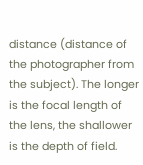distance (distance of the photographer from the subject). The longer is the focal length of the lens, the shallower is the depth of field.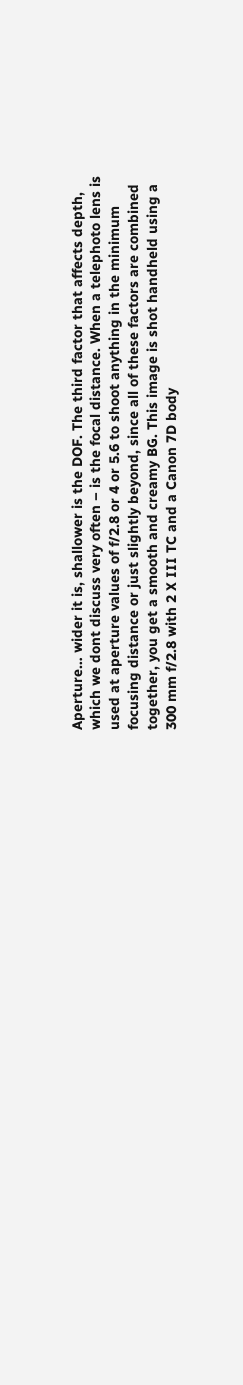Aperture… wider it is, shallower is the DOF. The third factor that affects depth, which we dont discuss very often – is the focal distance. When a telephoto lens is used at aperture values of f/2.8 or 4 or 5.6 to shoot anything in the minimum focusing distance or just slightly beyond, since all of these factors are combined together, you get a smooth and creamy BG. This image is shot handheld using a 300 mm f/2.8 with 2 X III TC and a Canon 7D body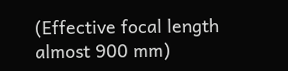(Effective focal length almost 900 mm)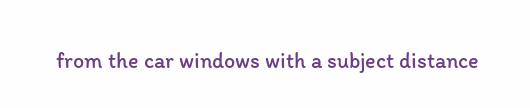from the car windows with a subject distance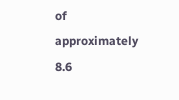of approximately 8.6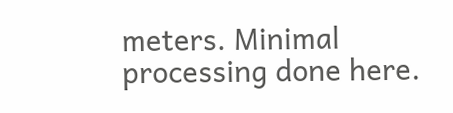meters. Minimal processing done here.